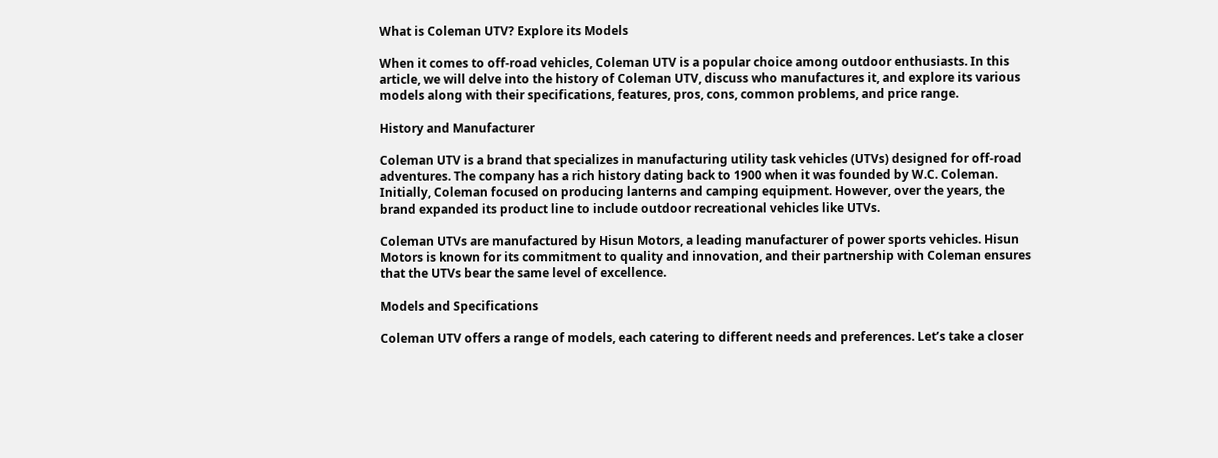What is Coleman UTV? Explore its Models

When it comes to off-road vehicles, Coleman UTV is a popular choice among outdoor enthusiasts. In this article, we will delve into the history of Coleman UTV, discuss who manufactures it, and explore its various models along with their specifications, features, pros, cons, common problems, and price range.

History and Manufacturer

Coleman UTV is a brand that specializes in manufacturing utility task vehicles (UTVs) designed for off-road adventures. The company has a rich history dating back to 1900 when it was founded by W.C. Coleman. Initially, Coleman focused on producing lanterns and camping equipment. However, over the years, the brand expanded its product line to include outdoor recreational vehicles like UTVs.

Coleman UTVs are manufactured by Hisun Motors, a leading manufacturer of power sports vehicles. Hisun Motors is known for its commitment to quality and innovation, and their partnership with Coleman ensures that the UTVs bear the same level of excellence.

Models and Specifications

Coleman UTV offers a range of models, each catering to different needs and preferences. Let’s take a closer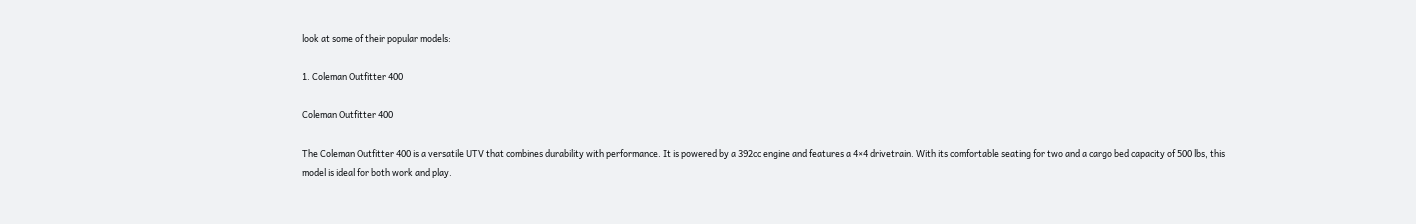look at some of their popular models:

1. Coleman Outfitter 400

Coleman Outfitter 400

The Coleman Outfitter 400 is a versatile UTV that combines durability with performance. It is powered by a 392cc engine and features a 4×4 drivetrain. With its comfortable seating for two and a cargo bed capacity of 500 lbs, this model is ideal for both work and play.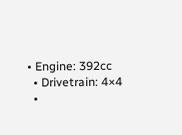• Engine: 392cc
  • Drivetrain: 4×4
  •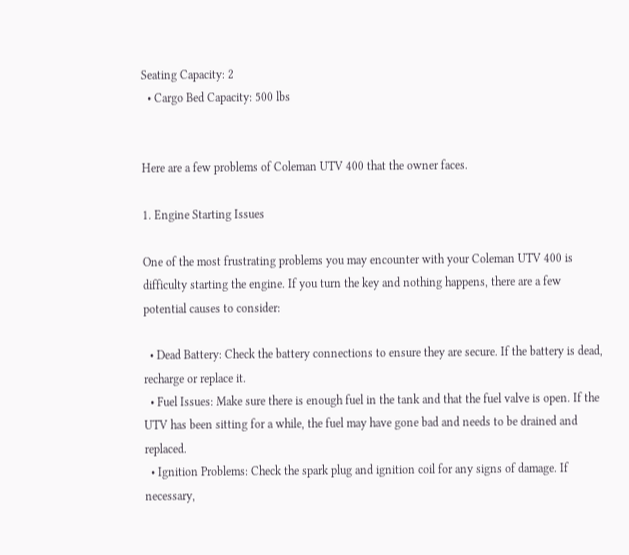Seating Capacity: 2
  • Cargo Bed Capacity: 500 lbs


Here are a few problems of Coleman UTV 400 that the owner faces.

1. Engine Starting Issues

One of the most frustrating problems you may encounter with your Coleman UTV 400 is difficulty starting the engine. If you turn the key and nothing happens, there are a few potential causes to consider:

  • Dead Battery: Check the battery connections to ensure they are secure. If the battery is dead, recharge or replace it.
  • Fuel Issues: Make sure there is enough fuel in the tank and that the fuel valve is open. If the UTV has been sitting for a while, the fuel may have gone bad and needs to be drained and replaced.
  • Ignition Problems: Check the spark plug and ignition coil for any signs of damage. If necessary,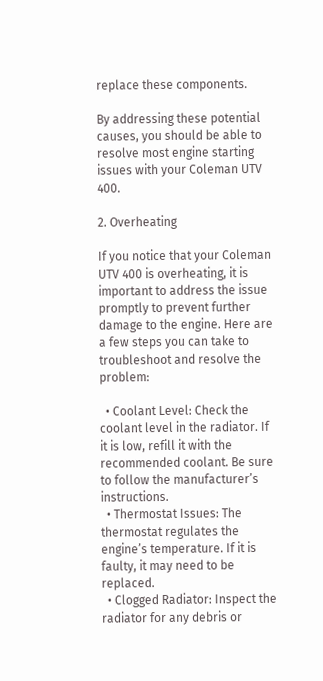replace these components.

By addressing these potential causes, you should be able to resolve most engine starting issues with your Coleman UTV 400.

2. Overheating

If you notice that your Coleman UTV 400 is overheating, it is important to address the issue promptly to prevent further damage to the engine. Here are a few steps you can take to troubleshoot and resolve the problem:

  • Coolant Level: Check the coolant level in the radiator. If it is low, refill it with the recommended coolant. Be sure to follow the manufacturer’s instructions.
  • Thermostat Issues: The thermostat regulates the engine’s temperature. If it is faulty, it may need to be replaced.
  • Clogged Radiator: Inspect the radiator for any debris or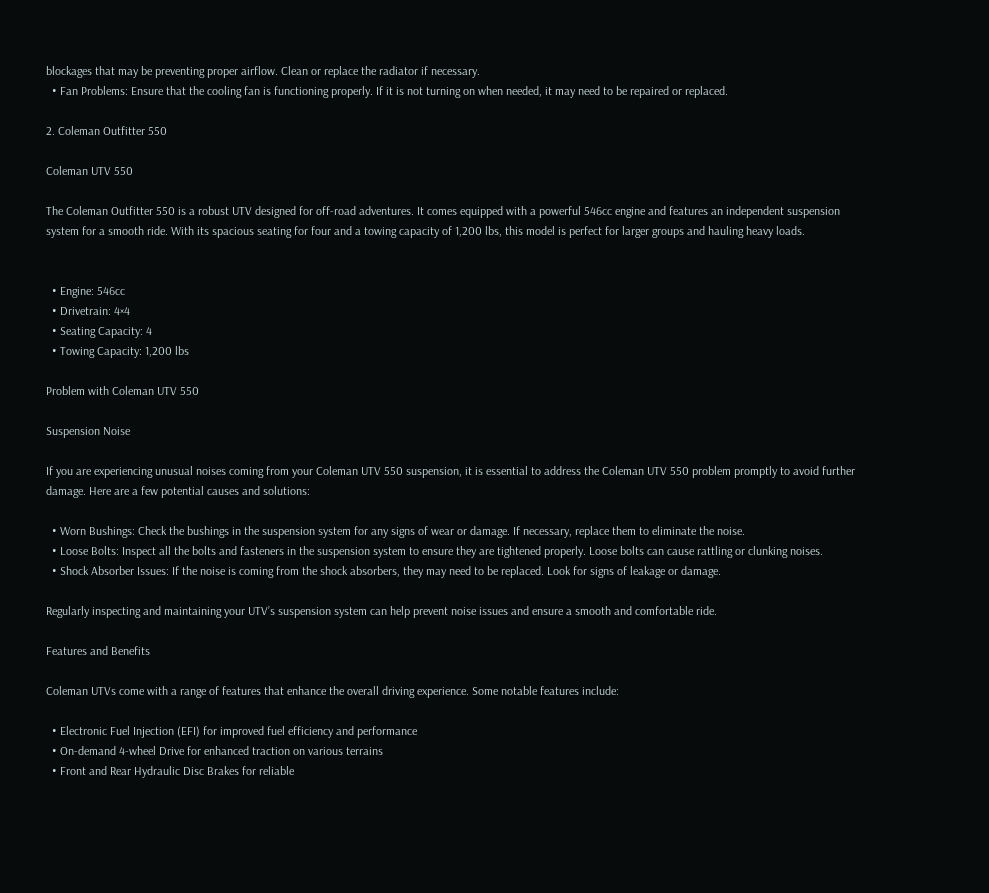blockages that may be preventing proper airflow. Clean or replace the radiator if necessary.
  • Fan Problems: Ensure that the cooling fan is functioning properly. If it is not turning on when needed, it may need to be repaired or replaced.

2. Coleman Outfitter 550

Coleman UTV 550

The Coleman Outfitter 550 is a robust UTV designed for off-road adventures. It comes equipped with a powerful 546cc engine and features an independent suspension system for a smooth ride. With its spacious seating for four and a towing capacity of 1,200 lbs, this model is perfect for larger groups and hauling heavy loads.


  • Engine: 546cc
  • Drivetrain: 4×4
  • Seating Capacity: 4
  • Towing Capacity: 1,200 lbs

Problem with Coleman UTV 550

Suspension Noise

If you are experiencing unusual noises coming from your Coleman UTV 550 suspension, it is essential to address the Coleman UTV 550 problem promptly to avoid further damage. Here are a few potential causes and solutions:

  • Worn Bushings: Check the bushings in the suspension system for any signs of wear or damage. If necessary, replace them to eliminate the noise.
  • Loose Bolts: Inspect all the bolts and fasteners in the suspension system to ensure they are tightened properly. Loose bolts can cause rattling or clunking noises.
  • Shock Absorber Issues: If the noise is coming from the shock absorbers, they may need to be replaced. Look for signs of leakage or damage.

Regularly inspecting and maintaining your UTV’s suspension system can help prevent noise issues and ensure a smooth and comfortable ride.

Features and Benefits

Coleman UTVs come with a range of features that enhance the overall driving experience. Some notable features include:

  • Electronic Fuel Injection (EFI) for improved fuel efficiency and performance
  • On-demand 4-wheel Drive for enhanced traction on various terrains
  • Front and Rear Hydraulic Disc Brakes for reliable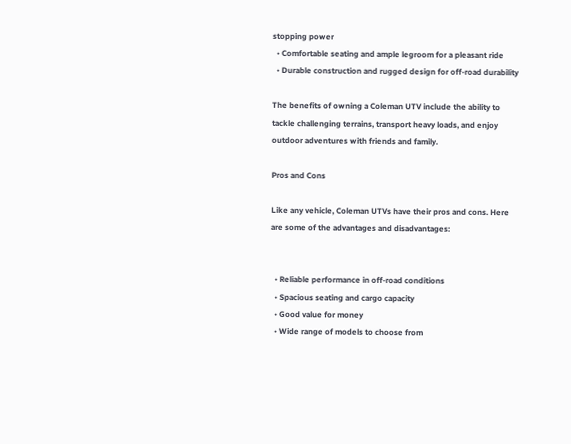stopping power
  • Comfortable seating and ample legroom for a pleasant ride
  • Durable construction and rugged design for off-road durability

The benefits of owning a Coleman UTV include the ability to tackle challenging terrains, transport heavy loads, and enjoy outdoor adventures with friends and family.

Pros and Cons

Like any vehicle, Coleman UTVs have their pros and cons. Here are some of the advantages and disadvantages:


  • Reliable performance in off-road conditions
  • Spacious seating and cargo capacity
  • Good value for money
  • Wide range of models to choose from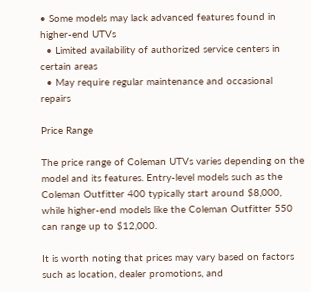• Some models may lack advanced features found in higher-end UTVs
  • Limited availability of authorized service centers in certain areas
  • May require regular maintenance and occasional repairs

Price Range

The price range of Coleman UTVs varies depending on the model and its features. Entry-level models such as the Coleman Outfitter 400 typically start around $8,000, while higher-end models like the Coleman Outfitter 550 can range up to $12,000.

It is worth noting that prices may vary based on factors such as location, dealer promotions, and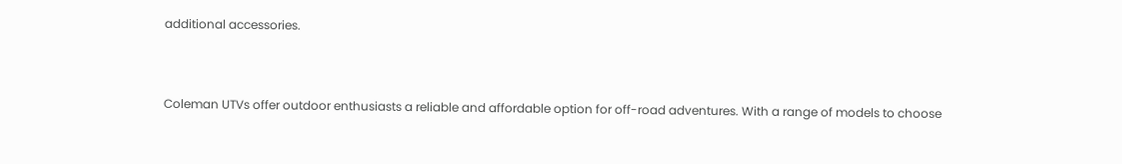additional accessories.


Coleman UTVs offer outdoor enthusiasts a reliable and affordable option for off-road adventures. With a range of models to choose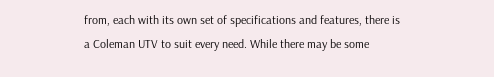from, each with its own set of specifications and features, there is a Coleman UTV to suit every need. While there may be some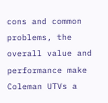cons and common problems, the overall value and performance make Coleman UTVs a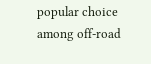popular choice among off-road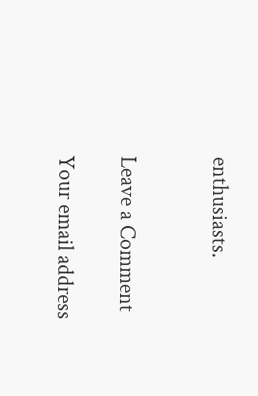enthusiasts.


Leave a Comment

Your email address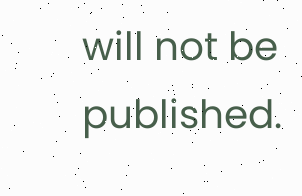will not be published.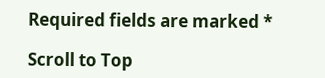Required fields are marked *

Scroll to Top